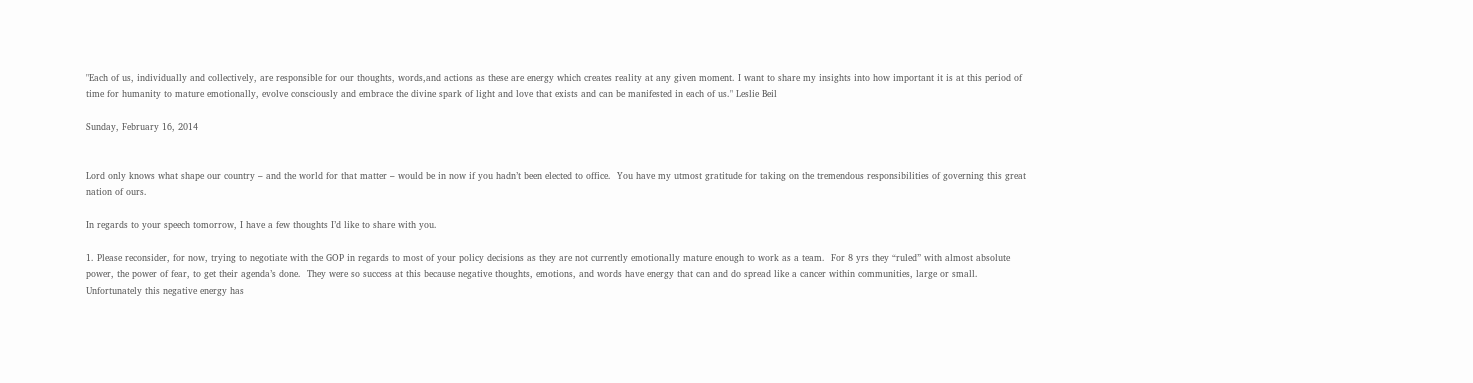"Each of us, individually and collectively, are responsible for our thoughts, words,and actions as these are energy which creates reality at any given moment. I want to share my insights into how important it is at this period of time for humanity to mature emotionally, evolve consciously and embrace the divine spark of light and love that exists and can be manifested in each of us." Leslie Beil

Sunday, February 16, 2014


Lord only knows what shape our country – and the world for that matter – would be in now if you hadn’t been elected to office.  You have my utmost gratitude for taking on the tremendous responsibilities of governing this great nation of ours.

In regards to your speech tomorrow, I have a few thoughts I’d like to share with you.

1. Please reconsider, for now, trying to negotiate with the GOP in regards to most of your policy decisions as they are not currently emotionally mature enough to work as a team.  For 8 yrs they “ruled” with almost absolute power, the power of fear, to get their agenda’s done.  They were so success at this because negative thoughts, emotions, and words have energy that can and do spread like a cancer within communities, large or small.  Unfortunately this negative energy has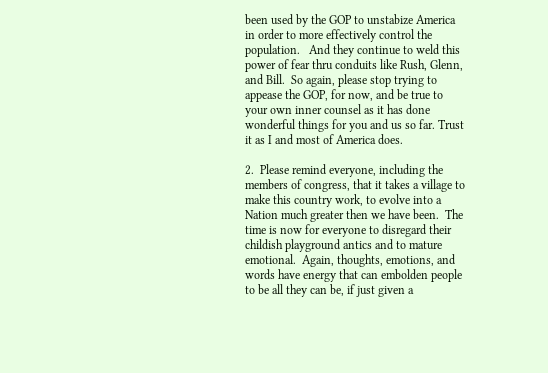been used by the GOP to unstabize America in order to more effectively control the population.   And they continue to weld this power of fear thru conduits like Rush, Glenn, and Bill.  So again, please stop trying to appease the GOP, for now, and be true to your own inner counsel as it has done wonderful things for you and us so far. Trust it as I and most of America does.

2.  Please remind everyone, including the members of congress, that it takes a village to make this country work, to evolve into a Nation much greater then we have been.  The time is now for everyone to disregard their childish playground antics and to mature emotional.  Again, thoughts, emotions, and words have energy that can embolden people to be all they can be, if just given a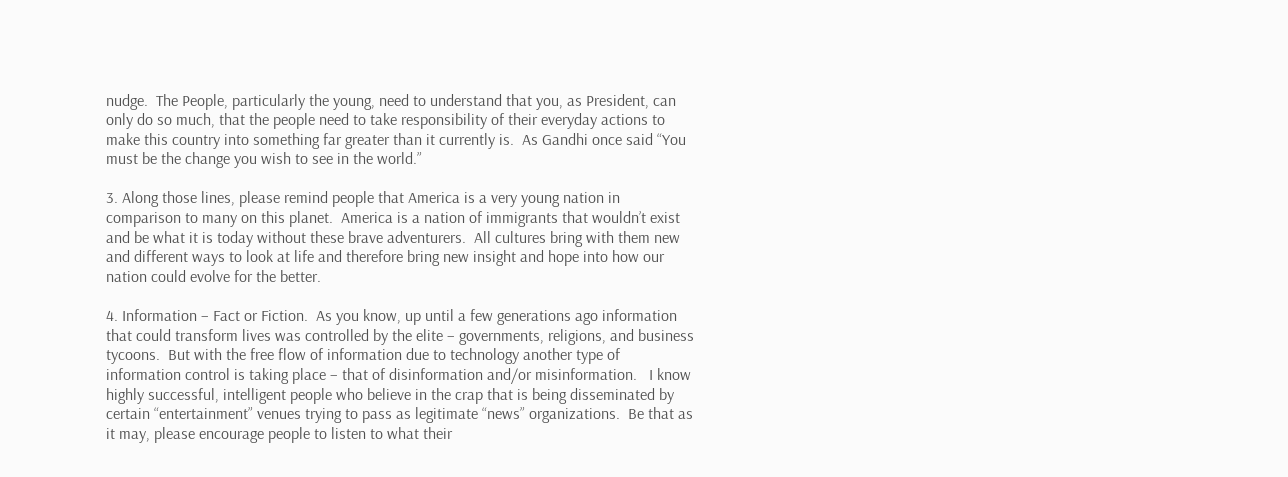nudge.  The People, particularly the young, need to understand that you, as President, can only do so much, that the people need to take responsibility of their everyday actions to make this country into something far greater than it currently is.  As Gandhi once said “You must be the change you wish to see in the world.”

3. Along those lines, please remind people that America is a very young nation in comparison to many on this planet.  America is a nation of immigrants that wouldn’t exist and be what it is today without these brave adventurers.  All cultures bring with them new and different ways to look at life and therefore bring new insight and hope into how our nation could evolve for the better.

4. Information – Fact or Fiction.  As you know, up until a few generations ago information that could transform lives was controlled by the elite – governments, religions, and business tycoons.  But with the free flow of information due to technology another type of information control is taking place – that of disinformation and/or misinformation.   I know highly successful, intelligent people who believe in the crap that is being disseminated by certain “entertainment” venues trying to pass as legitimate “news” organizations.  Be that as it may, please encourage people to listen to what their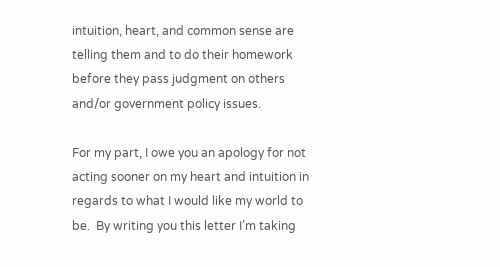intuition, heart, and common sense are telling them and to do their homework before they pass judgment on others and/or government policy issues.

For my part, I owe you an apology for not acting sooner on my heart and intuition in regards to what I would like my world to be.  By writing you this letter I’m taking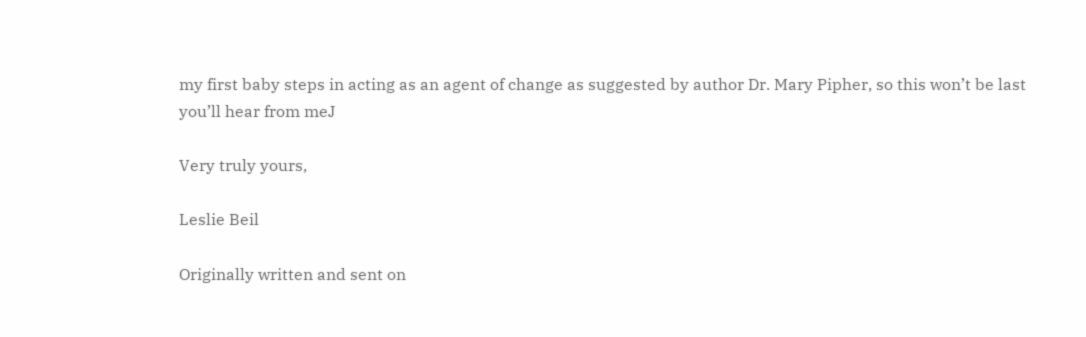my first baby steps in acting as an agent of change as suggested by author Dr. Mary Pipher, so this won’t be last you’ll hear from meJ

Very truly yours,

Leslie Beil

Originally written and sent on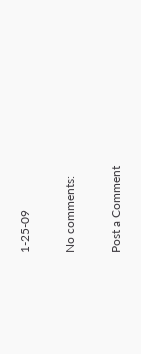1-25-09

No comments:

Post a Comment